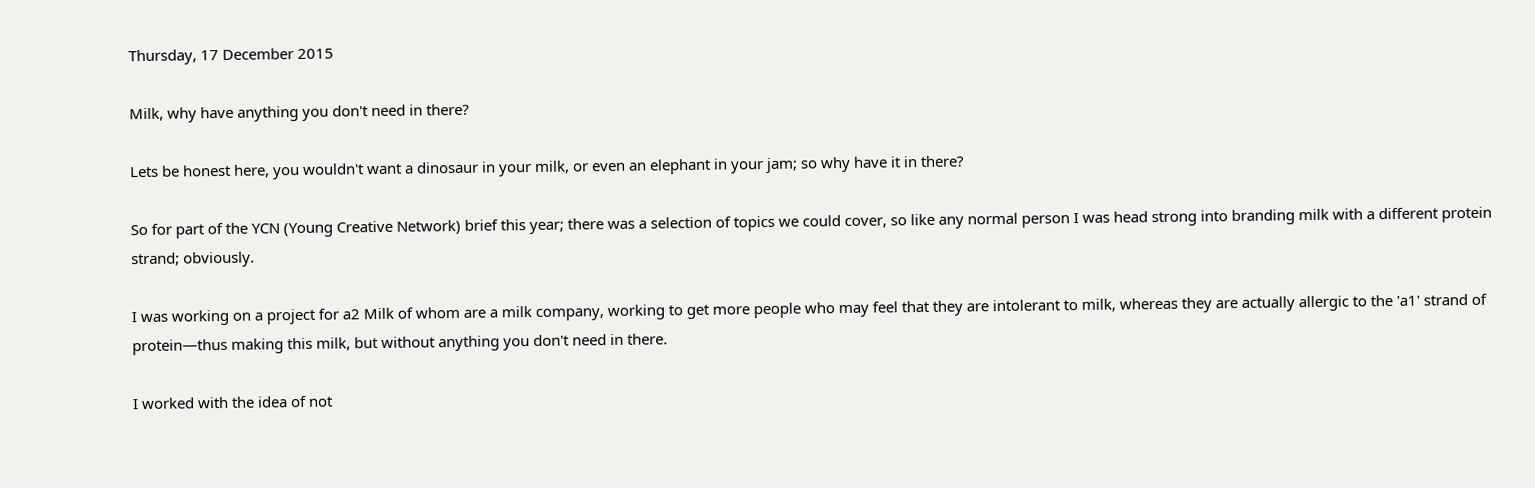Thursday, 17 December 2015

Milk, why have anything you don't need in there?

Lets be honest here, you wouldn't want a dinosaur in your milk, or even an elephant in your jam; so why have it in there?

So for part of the YCN (Young Creative Network) brief this year; there was a selection of topics we could cover, so like any normal person I was head strong into branding milk with a different protein strand; obviously.

I was working on a project for a2 Milk of whom are a milk company, working to get more people who may feel that they are intolerant to milk, whereas they are actually allergic to the 'a1' strand of protein—thus making this milk, but without anything you don't need in there.

I worked with the idea of not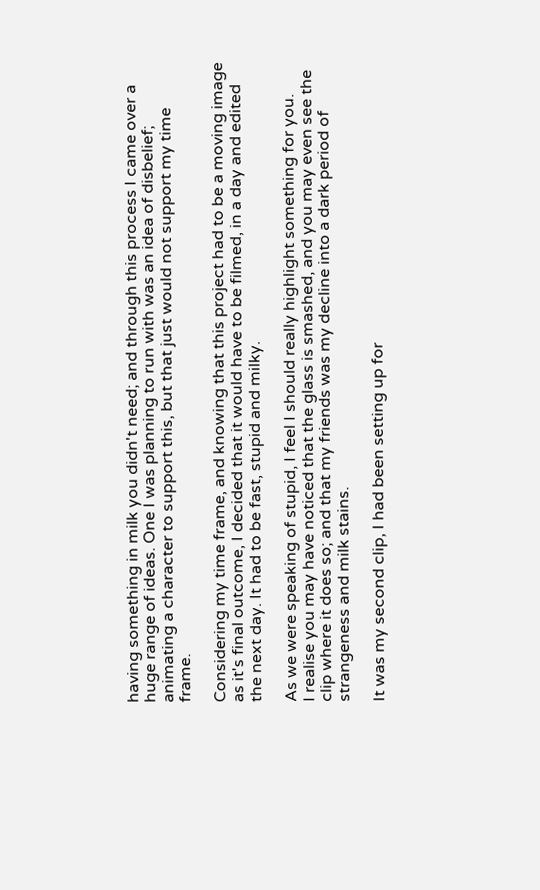having something in milk you didn't need; and through this process I came over a huge range of ideas. One I was planning to run with was an idea of disbelief; animating a character to support this, but that just would not support my time frame.

Considering my time frame, and knowing that this project had to be a moving image as it's final outcome, I decided that it would have to be filmed, in a day and edited the next day. It had to be fast, stupid and milky.

As we were speaking of stupid, I feel I should really highlight something for you.
I realise you may have noticed that the glass is smashed, and you may even see the clip where it does so; and that my friends was my decline into a dark period of strangeness and milk stains.

It was my second clip, I had been setting up for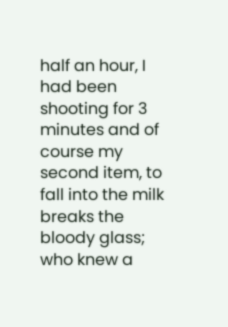half an hour, I had been shooting for 3 minutes and of course my second item, to fall into the milk breaks the bloody glass; who knew a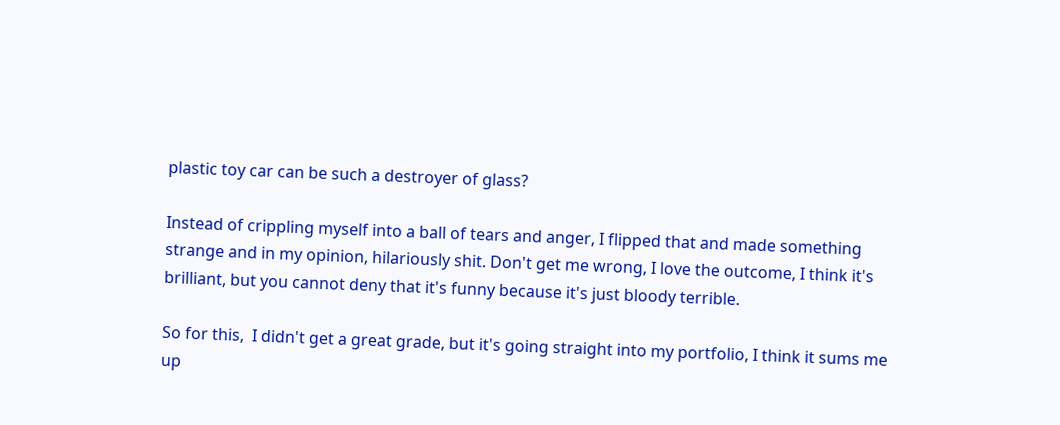plastic toy car can be such a destroyer of glass?

Instead of crippling myself into a ball of tears and anger, I flipped that and made something strange and in my opinion, hilariously shit. Don't get me wrong, I love the outcome, I think it's brilliant, but you cannot deny that it's funny because it's just bloody terrible.

So for this,  I didn't get a great grade, but it's going straight into my portfolio, I think it sums me up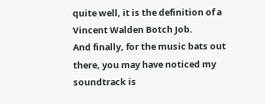quite well, it is the definition of a Vincent Walden Botch Job.
And finally, for the music bats out there, you may have noticed my soundtrack is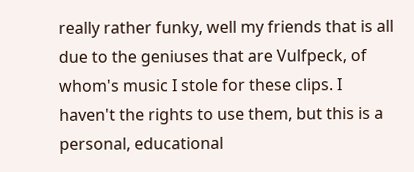really rather funky, well my friends that is all due to the geniuses that are Vulfpeck, of whom's music I stole for these clips. I haven't the rights to use them, but this is a personal, educational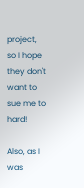project, so I hope they don't want to sue me to hard!

Also, as I was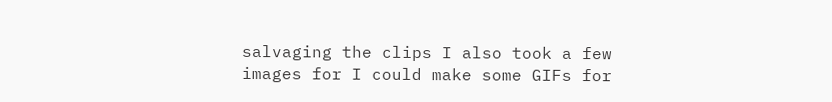salvaging the clips I also took a few images for I could make some GIFs for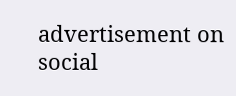advertisement on social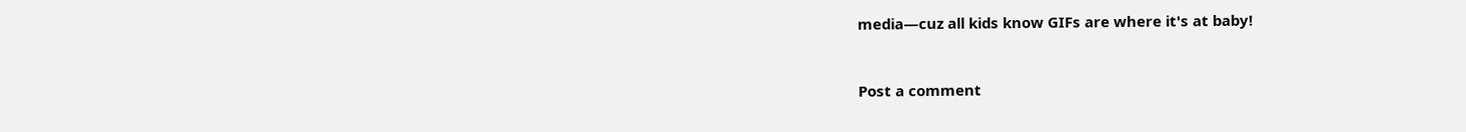media—cuz all kids know GIFs are where it's at baby!


Post a comment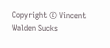Copyright © Vincent Walden Sucks